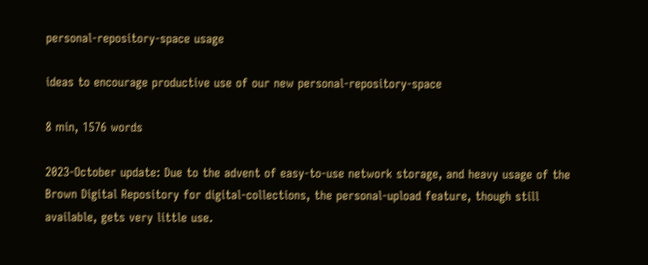personal-repository-space usage

ideas to encourage productive use of our new personal-repository-space

8 min, 1576 words

2023-October update: Due to the advent of easy-to-use network storage, and heavy usage of the Brown Digital Repository for digital-collections, the personal-upload feature, though still available, gets very little use.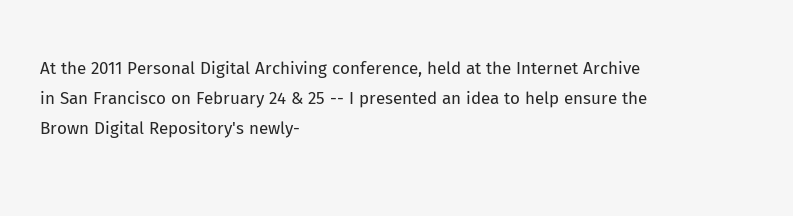At the 2011 Personal Digital Archiving conference, held at the Internet Archive in San Francisco on February 24 & 25 -- I presented an idea to help ensure the Brown Digital Repository's newly-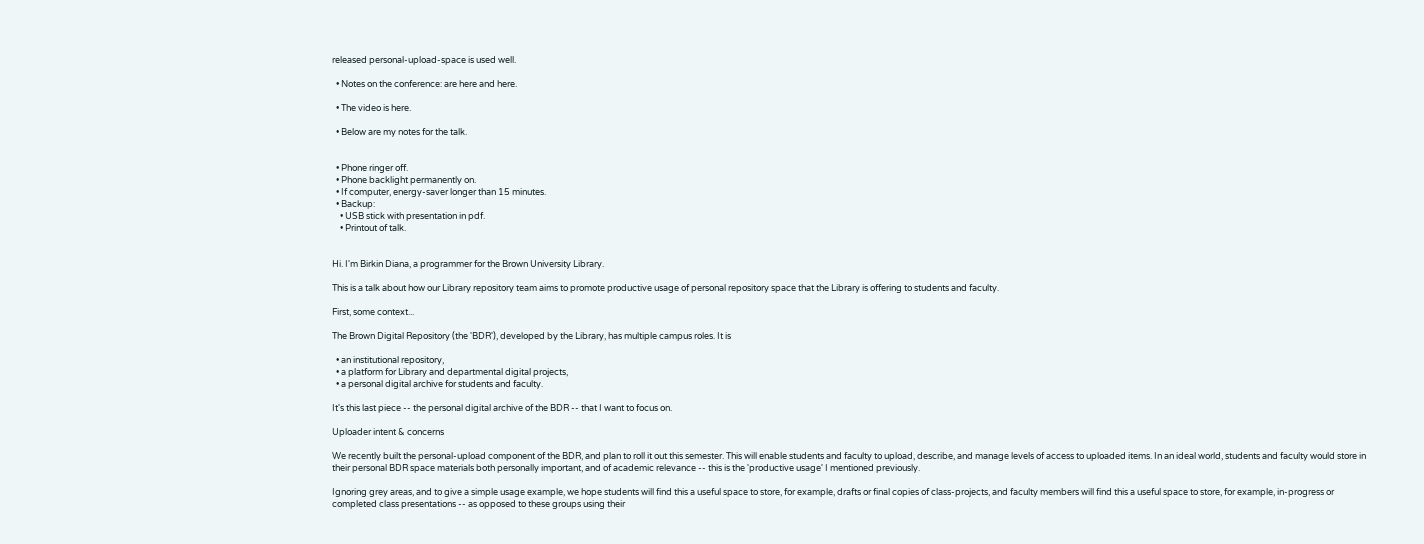released personal-upload-space is used well.

  • Notes on the conference: are here and here.

  • The video is here.

  • Below are my notes for the talk.


  • Phone ringer off.
  • Phone backlight permanently on.
  • If computer, energy-saver longer than 15 minutes.
  • Backup:
    • USB stick with presentation in pdf.
    • Printout of talk.


Hi. I'm Birkin Diana, a programmer for the Brown University Library.

This is a talk about how our Library repository team aims to promote productive usage of personal repository space that the Library is offering to students and faculty.

First, some context...

The Brown Digital Repository (the 'BDR'), developed by the Library, has multiple campus roles. It is

  • an institutional repository,
  • a platform for Library and departmental digital projects,
  • a personal digital archive for students and faculty.

It's this last piece -- the personal digital archive of the BDR -- that I want to focus on.

Uploader intent & concerns

We recently built the personal-upload component of the BDR, and plan to roll it out this semester. This will enable students and faculty to upload, describe, and manage levels of access to uploaded items. In an ideal world, students and faculty would store in their personal BDR space materials both personally important, and of academic relevance -- this is the 'productive usage' I mentioned previously.

Ignoring grey areas, and to give a simple usage example, we hope students will find this a useful space to store, for example, drafts or final copies of class-projects, and faculty members will find this a useful space to store, for example, in-progress or completed class presentations -- as opposed to these groups using their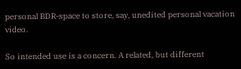personal BDR-space to store, say, unedited personal vacation video.

So intended use is a concern. A related, but different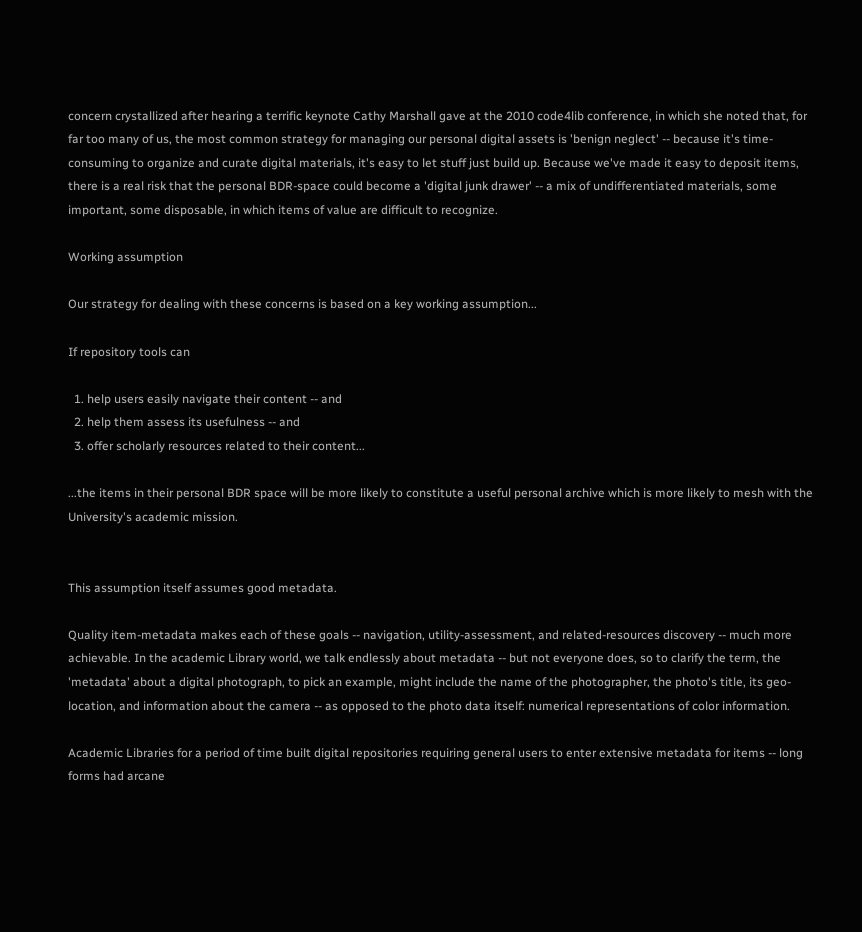concern crystallized after hearing a terrific keynote Cathy Marshall gave at the 2010 code4lib conference, in which she noted that, for far too many of us, the most common strategy for managing our personal digital assets is 'benign neglect' -- because it's time-consuming to organize and curate digital materials, it's easy to let stuff just build up. Because we've made it easy to deposit items, there is a real risk that the personal BDR-space could become a 'digital junk drawer' -- a mix of undifferentiated materials, some important, some disposable, in which items of value are difficult to recognize.

Working assumption

Our strategy for dealing with these concerns is based on a key working assumption...

If repository tools can

  1. help users easily navigate their content -- and
  2. help them assess its usefulness -- and
  3. offer scholarly resources related to their content...

...the items in their personal BDR space will be more likely to constitute a useful personal archive which is more likely to mesh with the University's academic mission.


This assumption itself assumes good metadata.

Quality item-metadata makes each of these goals -- navigation, utility-assessment, and related-resources discovery -- much more achievable. In the academic Library world, we talk endlessly about metadata -- but not everyone does, so to clarify the term, the 'metadata' about a digital photograph, to pick an example, might include the name of the photographer, the photo's title, its geo-location, and information about the camera -- as opposed to the photo data itself: numerical representations of color information.

Academic Libraries for a period of time built digital repositories requiring general users to enter extensive metadata for items -- long forms had arcane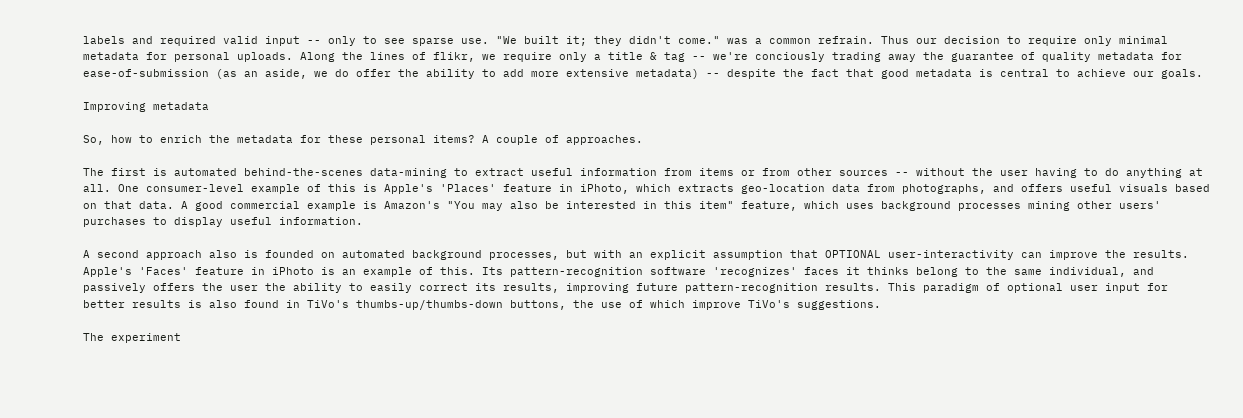labels and required valid input -- only to see sparse use. "We built it; they didn't come." was a common refrain. Thus our decision to require only minimal metadata for personal uploads. Along the lines of flikr, we require only a title & tag -- we're conciously trading away the guarantee of quality metadata for ease-of-submission (as an aside, we do offer the ability to add more extensive metadata) -- despite the fact that good metadata is central to achieve our goals.

Improving metadata

So, how to enrich the metadata for these personal items? A couple of approaches.

The first is automated behind-the-scenes data-mining to extract useful information from items or from other sources -- without the user having to do anything at all. One consumer-level example of this is Apple's 'Places' feature in iPhoto, which extracts geo-location data from photographs, and offers useful visuals based on that data. A good commercial example is Amazon's "You may also be interested in this item" feature, which uses background processes mining other users' purchases to display useful information.

A second approach also is founded on automated background processes, but with an explicit assumption that OPTIONAL user-interactivity can improve the results. Apple's 'Faces' feature in iPhoto is an example of this. Its pattern-recognition software 'recognizes' faces it thinks belong to the same individual, and passively offers the user the ability to easily correct its results, improving future pattern-recognition results. This paradigm of optional user input for better results is also found in TiVo's thumbs-up/thumbs-down buttons, the use of which improve TiVo's suggestions.

The experiment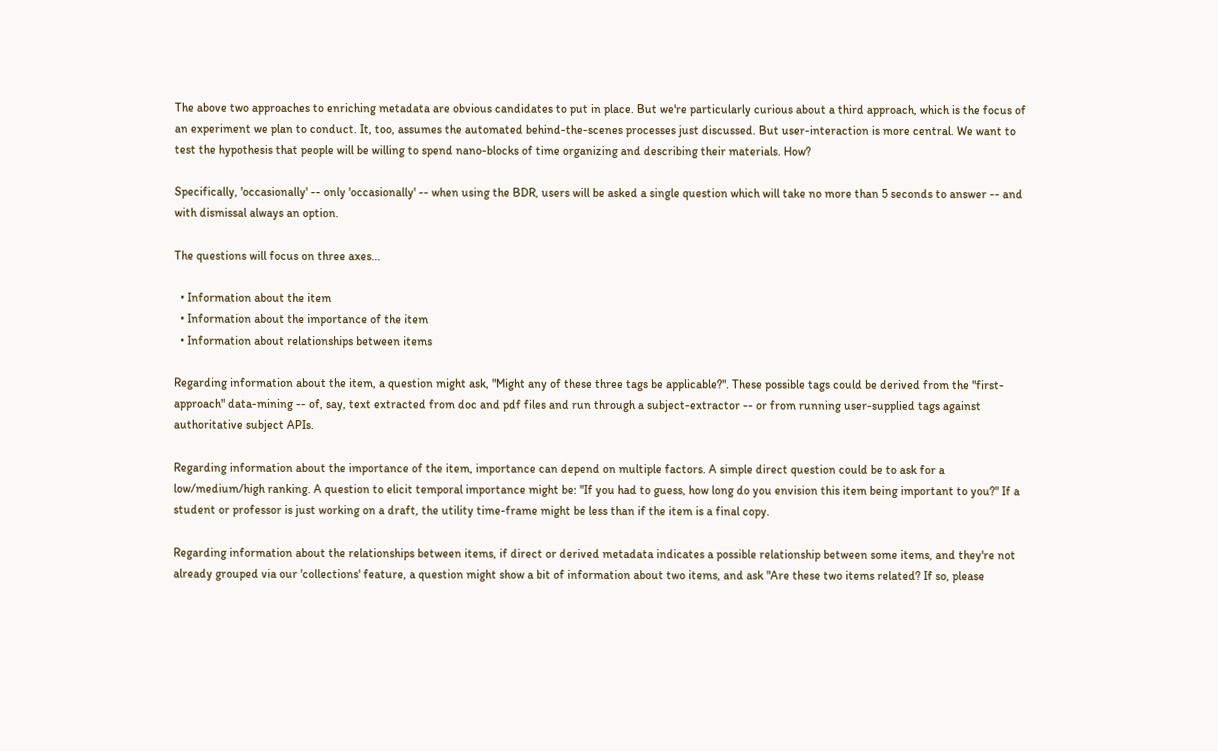The above two approaches to enriching metadata are obvious candidates to put in place. But we're particularly curious about a third approach, which is the focus of an experiment we plan to conduct. It, too, assumes the automated behind-the-scenes processes just discussed. But user-interaction is more central. We want to test the hypothesis that people will be willing to spend nano-blocks of time organizing and describing their materials. How?

Specifically, 'occasionally' -- only 'occasionally' -- when using the BDR, users will be asked a single question which will take no more than 5 seconds to answer -- and with dismissal always an option.

The questions will focus on three axes...

  • Information about the item
  • Information about the importance of the item
  • Information about relationships between items

Regarding information about the item, a question might ask, "Might any of these three tags be applicable?". These possible tags could be derived from the "first-approach" data-mining -- of, say, text extracted from doc and pdf files and run through a subject-extractor -- or from running user-supplied tags against authoritative subject APIs.

Regarding information about the importance of the item, importance can depend on multiple factors. A simple direct question could be to ask for a low/medium/high ranking. A question to elicit temporal importance might be: "If you had to guess, how long do you envision this item being important to you?" If a student or professor is just working on a draft, the utility time-frame might be less than if the item is a final copy.

Regarding information about the relationships between items, if direct or derived metadata indicates a possible relationship between some items, and they're not already grouped via our 'collections' feature, a question might show a bit of information about two items, and ask "Are these two items related? If so, please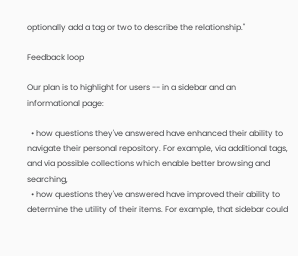optionally add a tag or two to describe the relationship."

Feedback loop

Our plan is to highlight for users -- in a sidebar and an informational page:

  • how questions they've answered have enhanced their ability to navigate their personal repository. For example, via additional tags, and via possible collections which enable better browsing and searching,
  • how questions they've answered have improved their ability to determine the utility of their items. For example, that sidebar could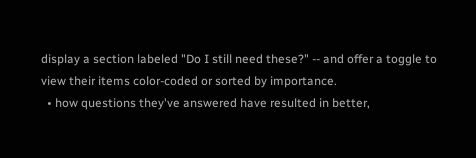display a section labeled "Do I still need these?" -- and offer a toggle to view their items color-coded or sorted by importance.
  • how questions they've answered have resulted in better,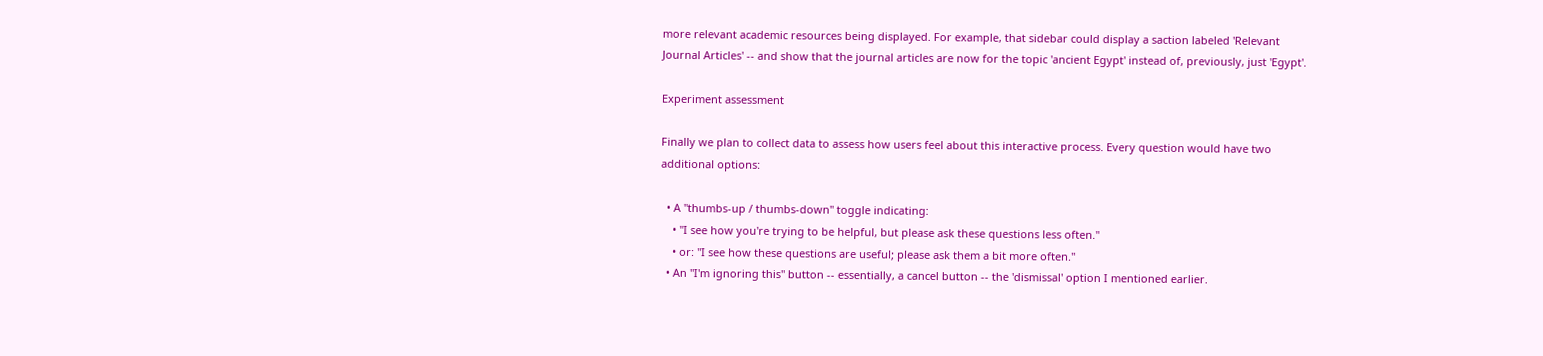more relevant academic resources being displayed. For example, that sidebar could display a saction labeled 'Relevant Journal Articles' -- and show that the journal articles are now for the topic 'ancient Egypt' instead of, previously, just 'Egypt'.

Experiment assessment

Finally we plan to collect data to assess how users feel about this interactive process. Every question would have two additional options:

  • A "thumbs-up / thumbs-down" toggle indicating:
    • "I see how you're trying to be helpful, but please ask these questions less often."
    • or: "I see how these questions are useful; please ask them a bit more often."
  • An "I'm ignoring this" button -- essentially, a cancel button -- the 'dismissal' option I mentioned earlier.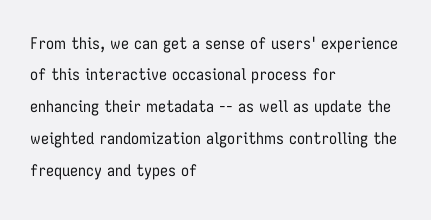From this, we can get a sense of users' experience of this interactive occasional process for enhancing their metadata -- as well as update the weighted randomization algorithms controlling the frequency and types of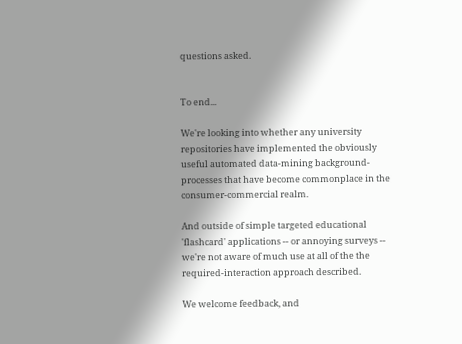questions asked.


To end...

We're looking into whether any university repositories have implemented the obviously useful automated data-mining background-processes that have become commonplace in the consumer-commercial realm.

And outside of simple targeted educational 'flashcard' applications -- or annoying surveys -- we're not aware of much use at all of the the required-interaction approach described.

We welcome feedback, and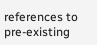references to pre-existing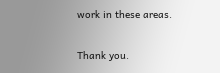work in these areas.

Thank you.